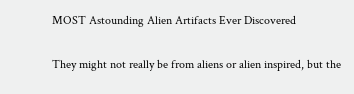MOST Astounding Alien Artifacts Ever Discovered

They might not really be from aliens or alien inspired, but the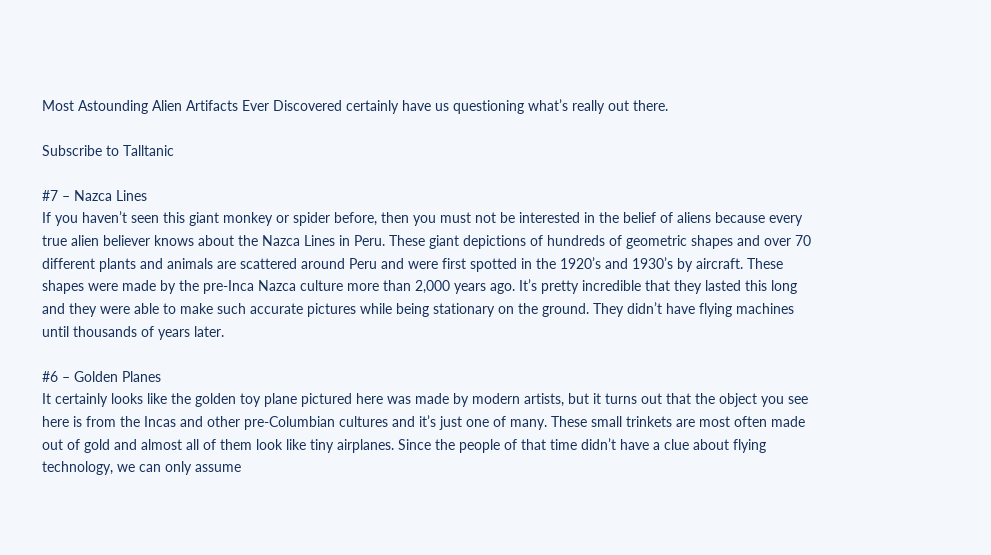Most Astounding Alien Artifacts Ever Discovered certainly have us questioning what’s really out there.

Subscribe to Talltanic

#7 – Nazca Lines
If you haven’t seen this giant monkey or spider before, then you must not be interested in the belief of aliens because every true alien believer knows about the Nazca Lines in Peru. These giant depictions of hundreds of geometric shapes and over 70 different plants and animals are scattered around Peru and were first spotted in the 1920’s and 1930’s by aircraft. These shapes were made by the pre-Inca Nazca culture more than 2,000 years ago. It’s pretty incredible that they lasted this long and they were able to make such accurate pictures while being stationary on the ground. They didn’t have flying machines until thousands of years later.

#6 – Golden Planes
It certainly looks like the golden toy plane pictured here was made by modern artists, but it turns out that the object you see here is from the Incas and other pre-Columbian cultures and it’s just one of many. These small trinkets are most often made out of gold and almost all of them look like tiny airplanes. Since the people of that time didn’t have a clue about flying technology, we can only assume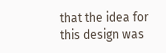that the idea for this design was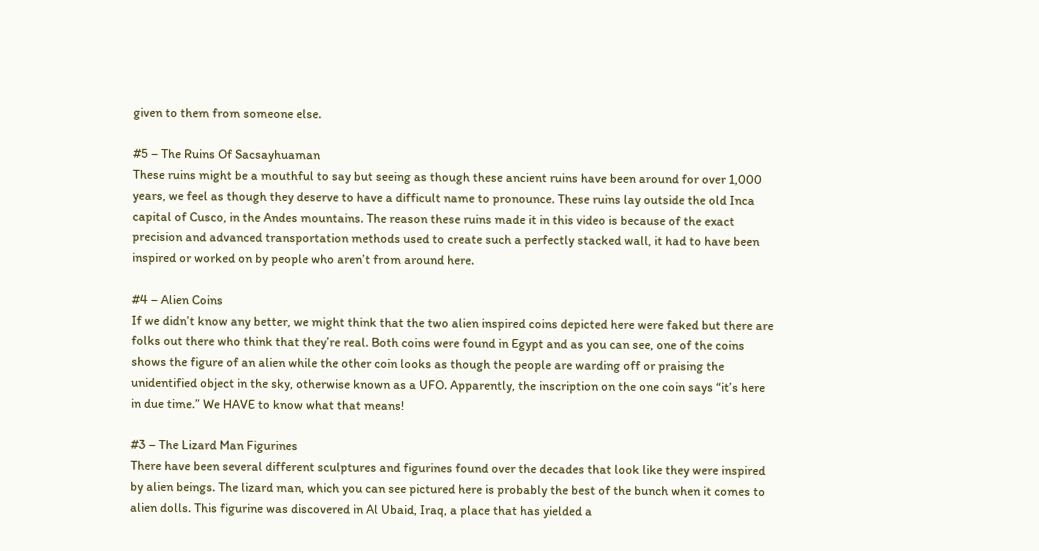given to them from someone else.

#5 – The Ruins Of Sacsayhuaman
These ruins might be a mouthful to say but seeing as though these ancient ruins have been around for over 1,000 years, we feel as though they deserve to have a difficult name to pronounce. These ruins lay outside the old Inca capital of Cusco, in the Andes mountains. The reason these ruins made it in this video is because of the exact precision and advanced transportation methods used to create such a perfectly stacked wall, it had to have been inspired or worked on by people who aren’t from around here.

#4 – Alien Coins
If we didn’t know any better, we might think that the two alien inspired coins depicted here were faked but there are folks out there who think that they’re real. Both coins were found in Egypt and as you can see, one of the coins shows the figure of an alien while the other coin looks as though the people are warding off or praising the unidentified object in the sky, otherwise known as a UFO. Apparently, the inscription on the one coin says “it’s here in due time.” We HAVE to know what that means!

#3 – The Lizard Man Figurines
There have been several different sculptures and figurines found over the decades that look like they were inspired by alien beings. The lizard man, which you can see pictured here is probably the best of the bunch when it comes to alien dolls. This figurine was discovered in Al Ubaid, Iraq, a place that has yielded a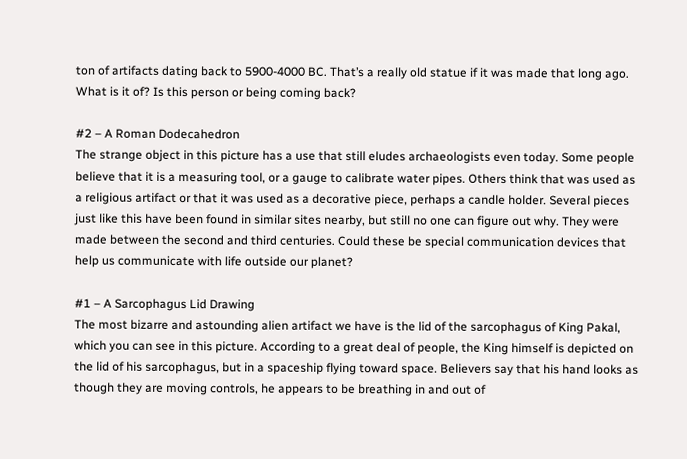ton of artifacts dating back to 5900-4000 BC. That’s a really old statue if it was made that long ago. What is it of? Is this person or being coming back?

#2 – A Roman Dodecahedron
The strange object in this picture has a use that still eludes archaeologists even today. Some people believe that it is a measuring tool, or a gauge to calibrate water pipes. Others think that was used as a religious artifact or that it was used as a decorative piece, perhaps a candle holder. Several pieces just like this have been found in similar sites nearby, but still no one can figure out why. They were made between the second and third centuries. Could these be special communication devices that help us communicate with life outside our planet?

#1 – A Sarcophagus Lid Drawing
The most bizarre and astounding alien artifact we have is the lid of the sarcophagus of King Pakal, which you can see in this picture. According to a great deal of people, the King himself is depicted on the lid of his sarcophagus, but in a spaceship flying toward space. Believers say that his hand looks as though they are moving controls, he appears to be breathing in and out of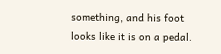something, and his foot looks like it is on a pedal.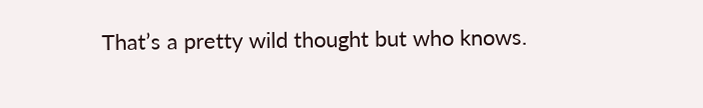That’s a pretty wild thought but who knows.